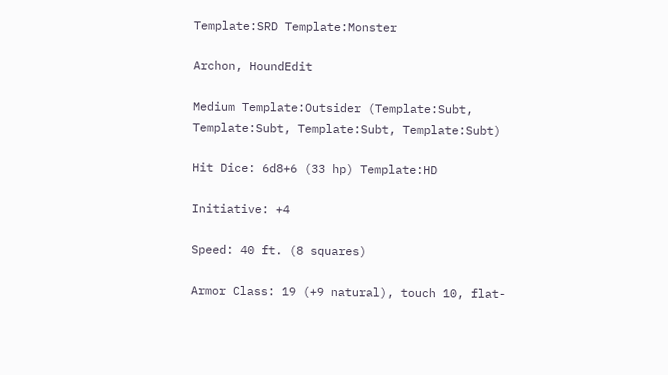Template:SRD Template:Monster

Archon, HoundEdit

Medium Template:Outsider (Template:Subt, Template:Subt, Template:Subt, Template:Subt)

Hit Dice: 6d8+6 (33 hp) Template:HD

Initiative: +4

Speed: 40 ft. (8 squares)

Armor Class: 19 (+9 natural), touch 10, flat-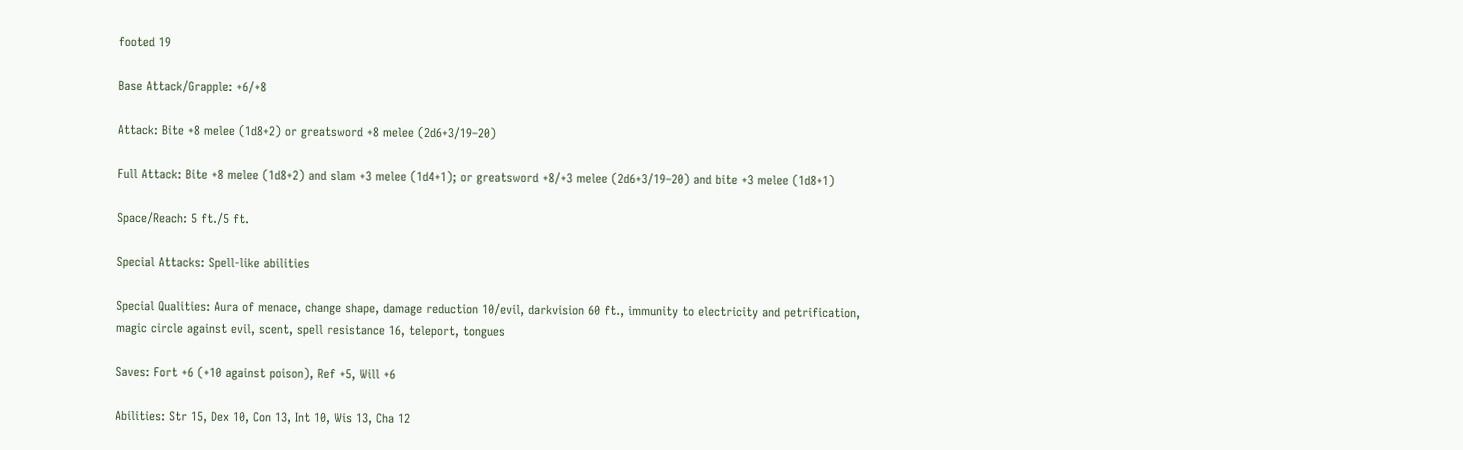footed 19

Base Attack/Grapple: +6/+8

Attack: Bite +8 melee (1d8+2) or greatsword +8 melee (2d6+3/19–20)

Full Attack: Bite +8 melee (1d8+2) and slam +3 melee (1d4+1); or greatsword +8/+3 melee (2d6+3/19–20) and bite +3 melee (1d8+1)

Space/Reach: 5 ft./5 ft.

Special Attacks: Spell-like abilities

Special Qualities: Aura of menace, change shape, damage reduction 10/evil, darkvision 60 ft., immunity to electricity and petrification, magic circle against evil, scent, spell resistance 16, teleport, tongues

Saves: Fort +6 (+10 against poison), Ref +5, Will +6

Abilities: Str 15, Dex 10, Con 13, Int 10, Wis 13, Cha 12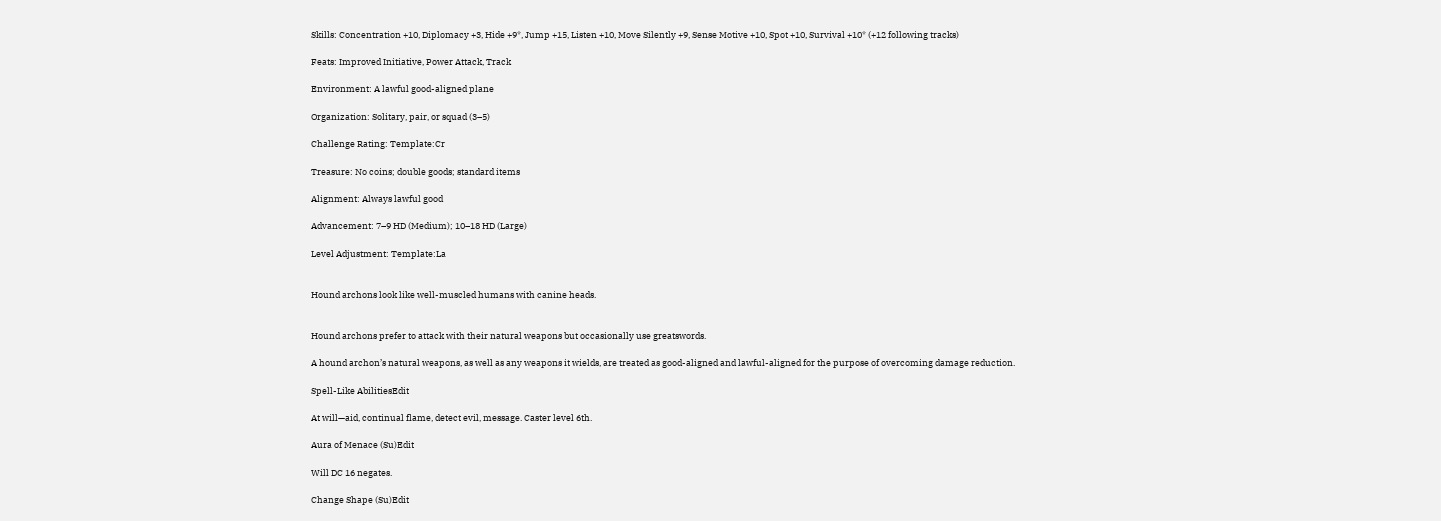Skills: Concentration +10, Diplomacy +3, Hide +9*, Jump +15, Listen +10, Move Silently +9, Sense Motive +10, Spot +10, Survival +10* (+12 following tracks)

Feats: Improved Initiative, Power Attack, Track

Environment: A lawful good-aligned plane

Organization: Solitary, pair, or squad (3–5)

Challenge Rating: Template:Cr

Treasure: No coins; double goods; standard items

Alignment: Always lawful good

Advancement: 7–9 HD (Medium); 10–18 HD (Large)

Level Adjustment: Template:La


Hound archons look like well-muscled humans with canine heads.


Hound archons prefer to attack with their natural weapons but occasionally use greatswords.

A hound archon’s natural weapons, as well as any weapons it wields, are treated as good-aligned and lawful-aligned for the purpose of overcoming damage reduction.

Spell-Like AbilitiesEdit

At will—aid, continual flame, detect evil, message. Caster level 6th.

Aura of Menace (Su)Edit

Will DC 16 negates.

Change Shape (Su)Edit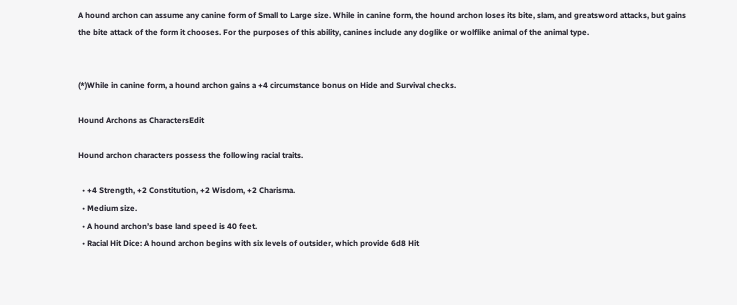A hound archon can assume any canine form of Small to Large size. While in canine form, the hound archon loses its bite, slam, and greatsword attacks, but gains the bite attack of the form it chooses. For the purposes of this ability, canines include any doglike or wolflike animal of the animal type.


(*)While in canine form, a hound archon gains a +4 circumstance bonus on Hide and Survival checks.

Hound Archons as CharactersEdit

Hound archon characters possess the following racial traits.

  • +4 Strength, +2 Constitution, +2 Wisdom, +2 Charisma.
  • Medium size.
  • A hound archon’s base land speed is 40 feet.
  • Racial Hit Dice: A hound archon begins with six levels of outsider, which provide 6d8 Hit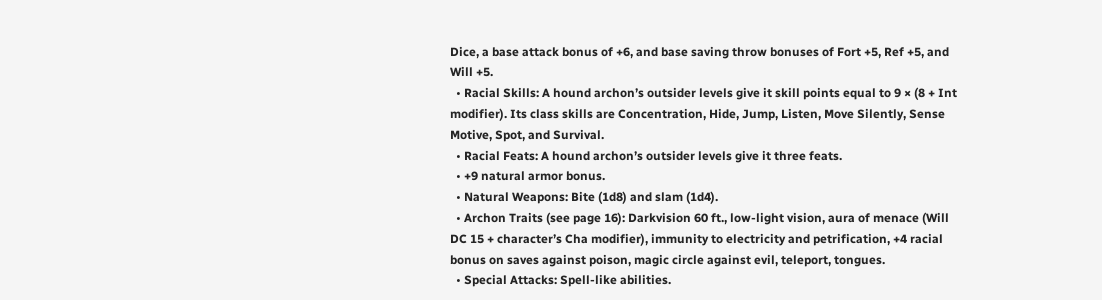Dice, a base attack bonus of +6, and base saving throw bonuses of Fort +5, Ref +5, and Will +5.
  • Racial Skills: A hound archon’s outsider levels give it skill points equal to 9 × (8 + Int modifier). Its class skills are Concentration, Hide, Jump, Listen, Move Silently, Sense Motive, Spot, and Survival.
  • Racial Feats: A hound archon’s outsider levels give it three feats.
  • +9 natural armor bonus.
  • Natural Weapons: Bite (1d8) and slam (1d4).
  • Archon Traits (see page 16): Darkvision 60 ft., low-light vision, aura of menace (Will DC 15 + character’s Cha modifier), immunity to electricity and petrification, +4 racial bonus on saves against poison, magic circle against evil, teleport, tongues.
  • Special Attacks: Spell-like abilities.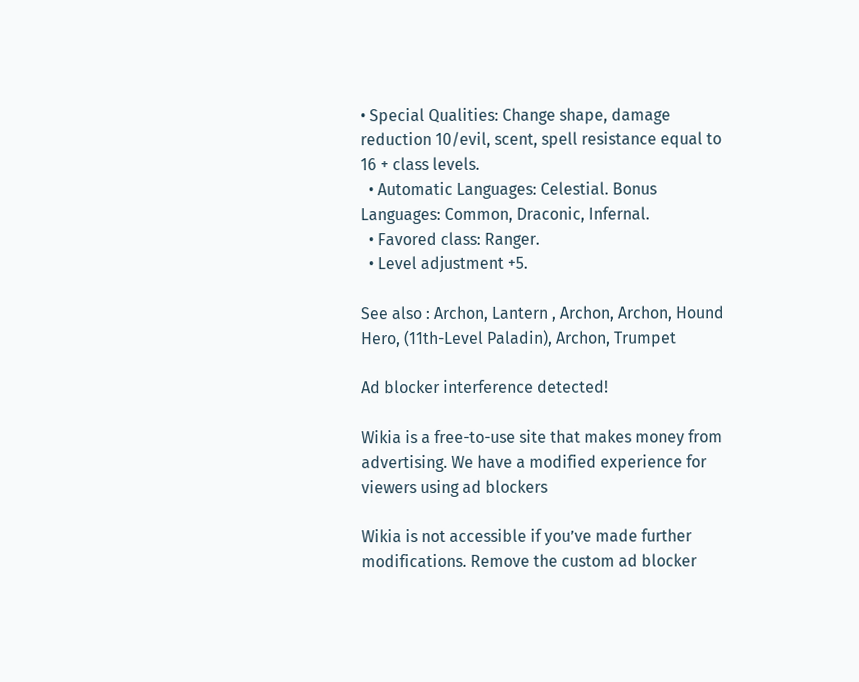• Special Qualities: Change shape, damage reduction 10/evil, scent, spell resistance equal to 16 + class levels.
  • Automatic Languages: Celestial. Bonus Languages: Common, Draconic, Infernal.
  • Favored class: Ranger.
  • Level adjustment +5.

See also : Archon, Lantern , Archon, Archon, Hound Hero, (11th-Level Paladin), Archon, Trumpet

Ad blocker interference detected!

Wikia is a free-to-use site that makes money from advertising. We have a modified experience for viewers using ad blockers

Wikia is not accessible if you’ve made further modifications. Remove the custom ad blocker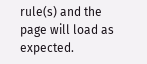rule(s) and the page will load as expected.